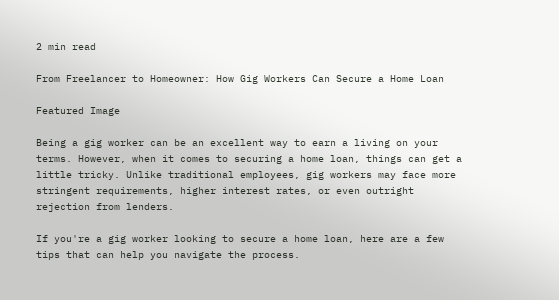2 min read

From Freelancer to Homeowner: How Gig Workers Can Secure a Home Loan

Featured Image

Being a gig worker can be an excellent way to earn a living on your terms. However, when it comes to securing a home loan, things can get a little tricky. Unlike traditional employees, gig workers may face more stringent requirements, higher interest rates, or even outright rejection from lenders.

If you're a gig worker looking to secure a home loan, here are a few tips that can help you navigate the process.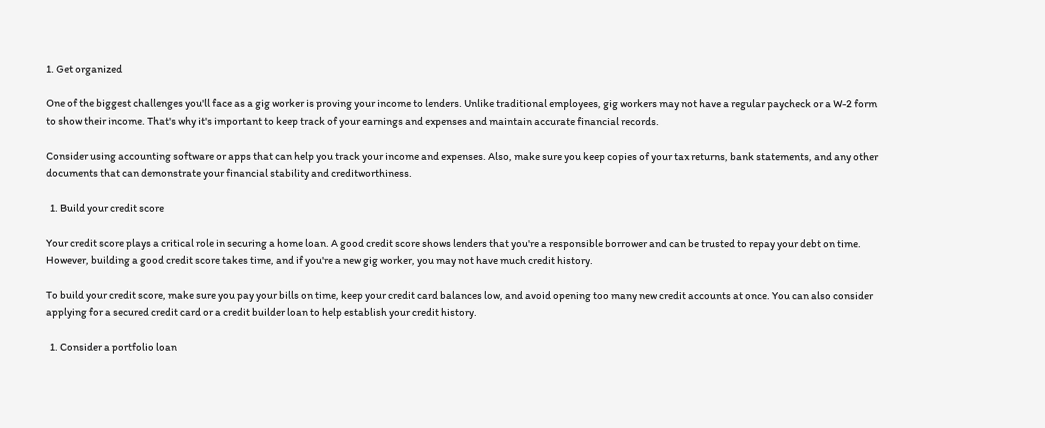1. Get organized

One of the biggest challenges you'll face as a gig worker is proving your income to lenders. Unlike traditional employees, gig workers may not have a regular paycheck or a W-2 form to show their income. That's why it's important to keep track of your earnings and expenses and maintain accurate financial records.

Consider using accounting software or apps that can help you track your income and expenses. Also, make sure you keep copies of your tax returns, bank statements, and any other documents that can demonstrate your financial stability and creditworthiness.

  1. Build your credit score

Your credit score plays a critical role in securing a home loan. A good credit score shows lenders that you're a responsible borrower and can be trusted to repay your debt on time. However, building a good credit score takes time, and if you're a new gig worker, you may not have much credit history.

To build your credit score, make sure you pay your bills on time, keep your credit card balances low, and avoid opening too many new credit accounts at once. You can also consider applying for a secured credit card or a credit builder loan to help establish your credit history.

  1. Consider a portfolio loan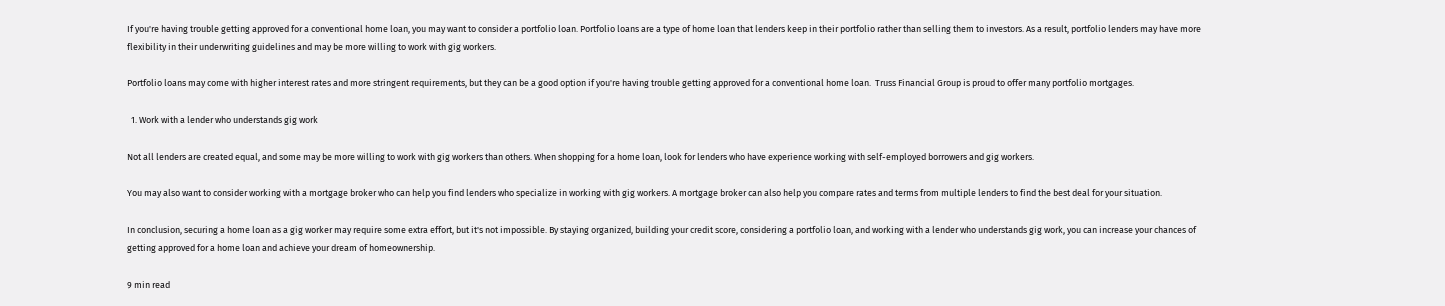If you're having trouble getting approved for a conventional home loan, you may want to consider a portfolio loan. Portfolio loans are a type of home loan that lenders keep in their portfolio rather than selling them to investors. As a result, portfolio lenders may have more flexibility in their underwriting guidelines and may be more willing to work with gig workers.

Portfolio loans may come with higher interest rates and more stringent requirements, but they can be a good option if you're having trouble getting approved for a conventional home loan.  Truss Financial Group is proud to offer many portfolio mortgages.

  1. Work with a lender who understands gig work

Not all lenders are created equal, and some may be more willing to work with gig workers than others. When shopping for a home loan, look for lenders who have experience working with self-employed borrowers and gig workers.

You may also want to consider working with a mortgage broker who can help you find lenders who specialize in working with gig workers. A mortgage broker can also help you compare rates and terms from multiple lenders to find the best deal for your situation.

In conclusion, securing a home loan as a gig worker may require some extra effort, but it's not impossible. By staying organized, building your credit score, considering a portfolio loan, and working with a lender who understands gig work, you can increase your chances of getting approved for a home loan and achieve your dream of homeownership.

9 min read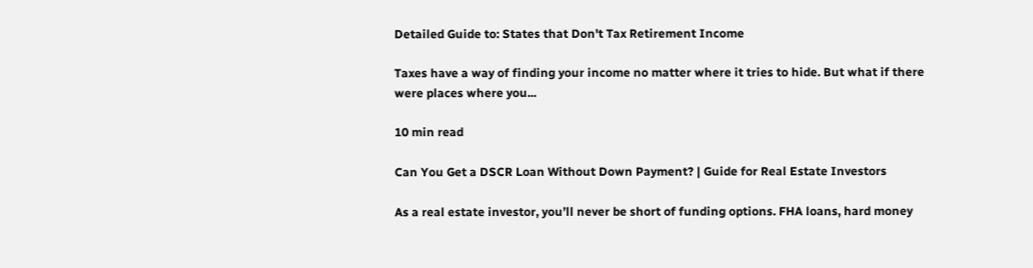Detailed Guide to: States that Don't Tax Retirement Income

Taxes have a way of finding your income no matter where it tries to hide. But what if there were places where you...

10 min read

Can You Get a DSCR Loan Without Down Payment? | Guide for Real Estate Investors

As a real estate investor, you’ll never be short of funding options. FHA loans, hard money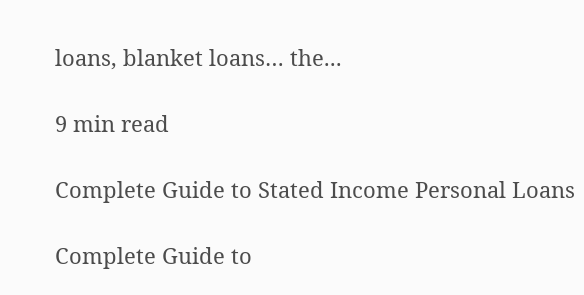loans, blanket loans… the...

9 min read

Complete Guide to Stated Income Personal Loans

Complete Guide to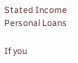Stated Income Personal Loans

If you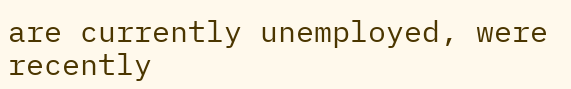are currently unemployed, were recently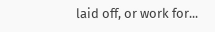laid off, or work for...